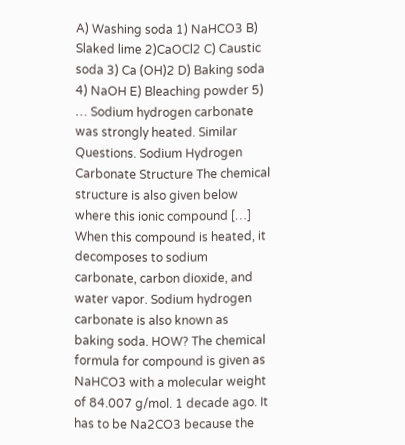A) Washing soda 1) NaHCO3 B) Slaked lime 2)CaOCl2 C) Caustic soda 3) Ca (OH)2 D) Baking soda 4) NaOH E) Bleaching powder 5) … Sodium hydrogen carbonate was strongly heated. Similar Questions. Sodium Hydrogen Carbonate Structure The chemical structure is also given below where this ionic compound […] When this compound is heated, it decomposes to sodium carbonate, carbon dioxide, and water vapor. Sodium hydrogen carbonate is also known as baking soda. HOW? The chemical formula for compound is given as NaHCO3 with a molecular weight of 84.007 g/mol. 1 decade ago. It has to be Na2CO3 because the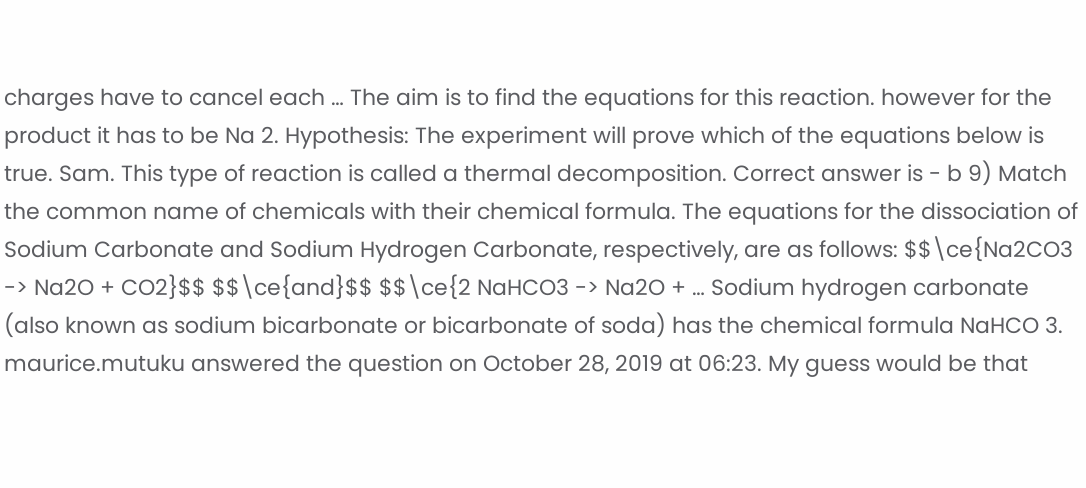charges have to cancel each … The aim is to find the equations for this reaction. however for the product it has to be Na 2. Hypothesis: The experiment will prove which of the equations below is true. Sam. This type of reaction is called a thermal decomposition. Correct answer is - b 9) Match the common name of chemicals with their chemical formula. The equations for the dissociation of Sodium Carbonate and Sodium Hydrogen Carbonate, respectively, are as follows: $$\ce{Na2CO3 -> Na2O + CO2}$$ $$\ce{and}$$ $$\ce{2 NaHCO3 -> Na2O + … Sodium hydrogen carbonate (also known as sodium bicarbonate or bicarbonate of soda) has the chemical formula NaHCO 3. maurice.mutuku answered the question on October 28, 2019 at 06:23. My guess would be that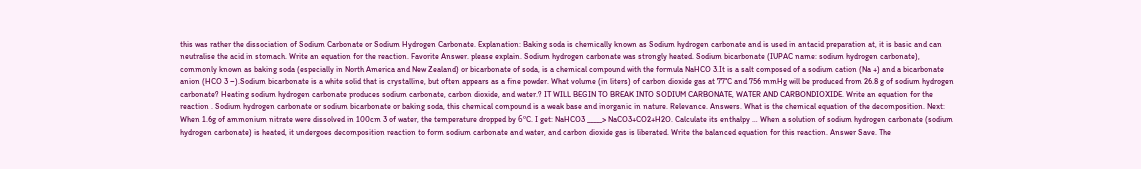this was rather the dissociation of Sodium Carbonate or Sodium Hydrogen Carbonate. Explanation: Baking soda is chemically known as Sodium hydrogen carbonate and is used in antacid preparation at, it is basic and can neutralise the acid in stomach. Write an equation for the reaction. Favorite Answer. please explain. Sodium hydrogen carbonate was strongly heated. Sodium bicarbonate (IUPAC name: sodium hydrogen carbonate), commonly known as baking soda (especially in North America and New Zealand) or bicarbonate of soda, is a chemical compound with the formula NaHCO 3.It is a salt composed of a sodium cation (Na +) and a bicarbonate anion (HCO 3 −).Sodium bicarbonate is a white solid that is crystalline, but often appears as a fine powder. What volume (in liters) of carbon dioxide gas at 77°C and 756 mmHg will be produced from 26.8 g of sodium hydrogen carbonate? Heating sodium hydrogen carbonate produces sodium carbonate, carbon dioxide, and water.? IT WILL BEGIN TO BREAK INTO SODIUM CARBONATE, WATER AND CARBONDIOXIDE. Write an equation for the reaction . Sodium hydrogen carbonate or sodium bicarbonate or baking soda, this chemical compound is a weak base and inorganic in nature. Relevance. Answers. What is the chemical equation of the decomposition. Next: When 1.6g of ammonium nitrate were dissolved in 100cm 3 of water, the temperature dropped by 6ºC. I get: NaHCO3 _____> NaCO3+CO2+H2O. Calculate its enthalpy … When a solution of sodium hydrogen carbonate (sodium hydrogen carbonate) is heated, it undergoes decomposition reaction to form sodium carbonate and water, and carbon dioxide gas is liberated. Write the balanced equation for this reaction. Answer Save. The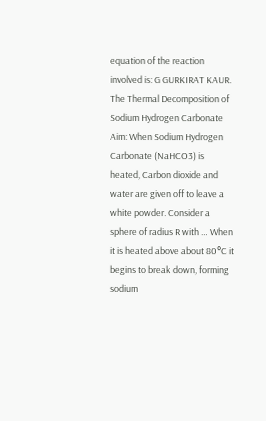equation of the reaction involved is: G GURKIRAT KAUR. The Thermal Decomposition of Sodium Hydrogen Carbonate Aim: When Sodium Hydrogen Carbonate (NaHCO3) is heated, Carbon dioxide and water are given off to leave a white powder. Consider a sphere of radius R with … When it is heated above about 80°C it begins to break down, forming sodium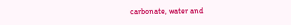carbonate, water and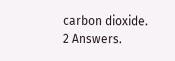carbon dioxide. 2 Answers.